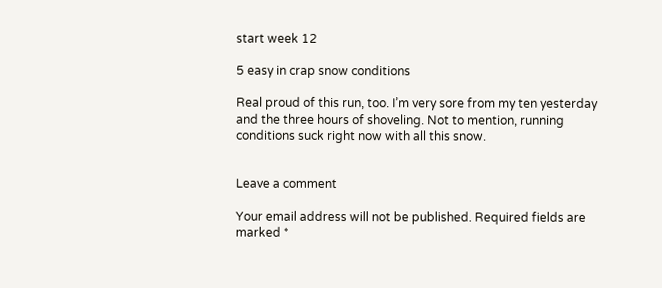start week 12

5 easy in crap snow conditions

Real proud of this run, too. I’m very sore from my ten yesterday and the three hours of shoveling. Not to mention, running conditions suck right now with all this snow.


Leave a comment

Your email address will not be published. Required fields are marked *